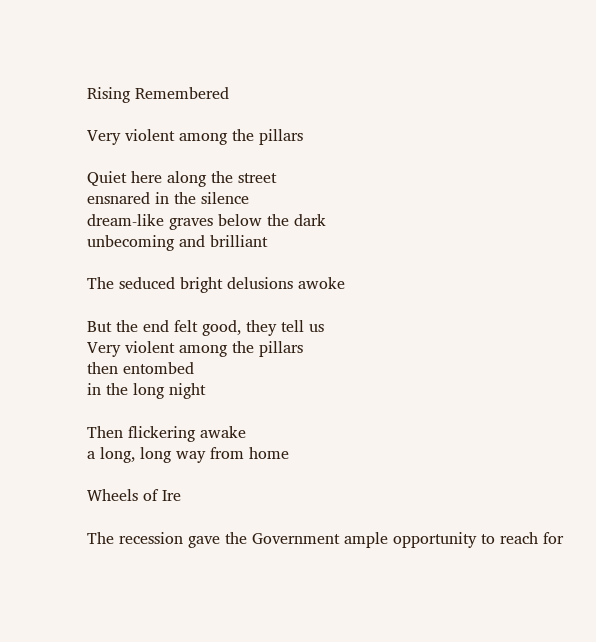Rising Remembered

Very violent among the pillars

Quiet here along the street
ensnared in the silence
dream-like graves below the dark
unbecoming and brilliant

The seduced bright delusions awoke

But the end felt good, they tell us
Very violent among the pillars
then entombed
in the long night

Then flickering awake
a long, long way from home

Wheels of Ire

The recession gave the Government ample opportunity to reach for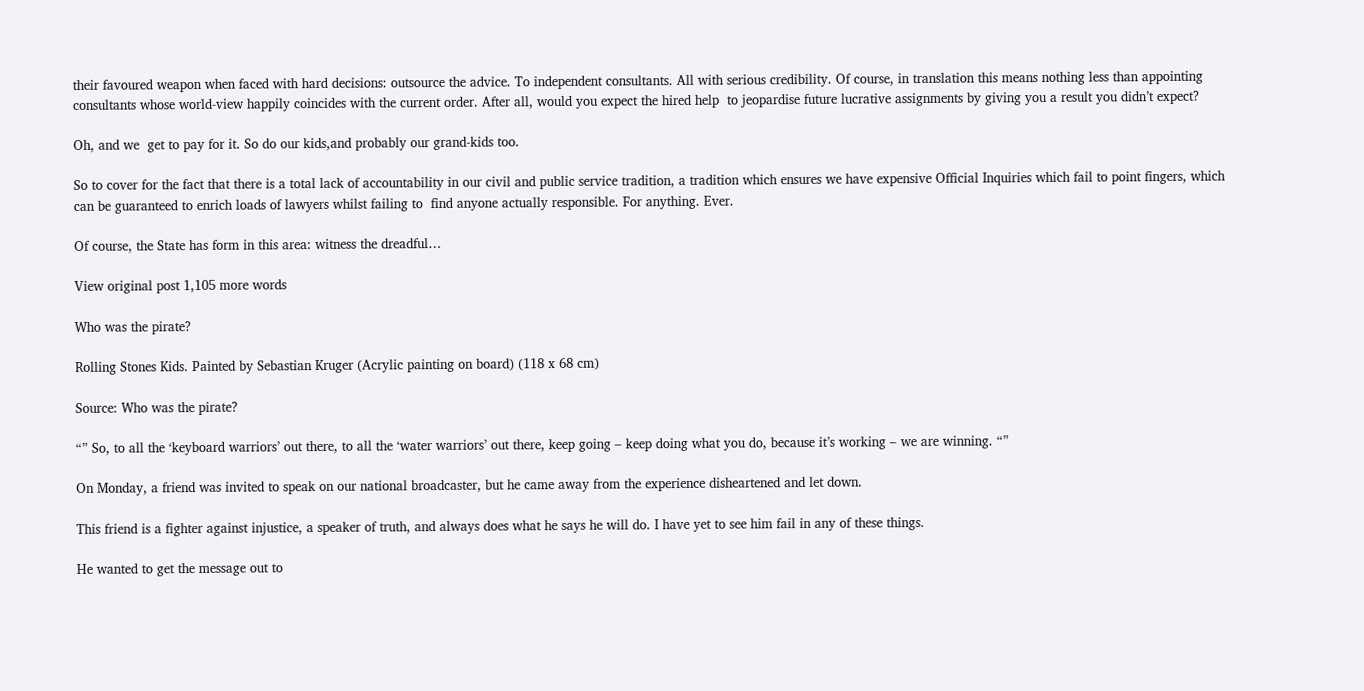their favoured weapon when faced with hard decisions: outsource the advice. To independent consultants. All with serious credibility. Of course, in translation this means nothing less than appointing consultants whose world-view happily coincides with the current order. After all, would you expect the hired help  to jeopardise future lucrative assignments by giving you a result you didn’t expect?

Oh, and we  get to pay for it. So do our kids,and probably our grand-kids too.

So to cover for the fact that there is a total lack of accountability in our civil and public service tradition, a tradition which ensures we have expensive Official Inquiries which fail to point fingers, which can be guaranteed to enrich loads of lawyers whilst failing to  find anyone actually responsible. For anything. Ever.

Of course, the State has form in this area: witness the dreadful…

View original post 1,105 more words

Who was the pirate?

Rolling Stones Kids. Painted by Sebastian Kruger (Acrylic painting on board) (118 x 68 cm)

Source: Who was the pirate?

“” So, to all the ‘keyboard warriors’ out there, to all the ‘water warriors’ out there, keep going – keep doing what you do, because it’s working – we are winning. “”

On Monday, a friend was invited to speak on our national broadcaster, but he came away from the experience disheartened and let down.

This friend is a fighter against injustice, a speaker of truth, and always does what he says he will do. I have yet to see him fail in any of these things.

He wanted to get the message out to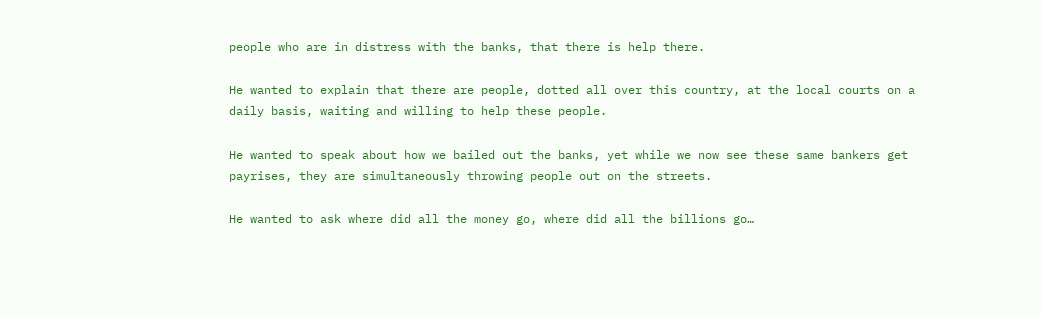people who are in distress with the banks, that there is help there.

He wanted to explain that there are people, dotted all over this country, at the local courts on a daily basis, waiting and willing to help these people.

He wanted to speak about how we bailed out the banks, yet while we now see these same bankers get payrises, they are simultaneously throwing people out on the streets.

He wanted to ask where did all the money go, where did all the billions go…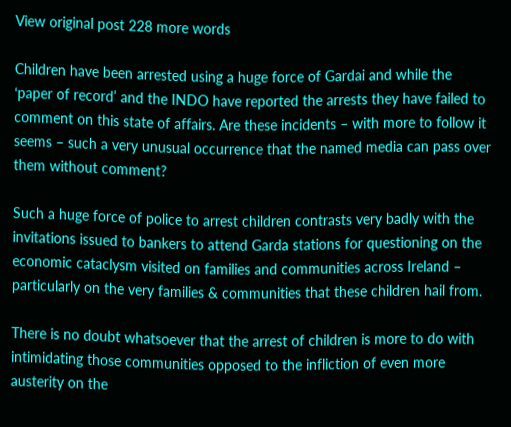View original post 228 more words

Children have been arrested using a huge force of Gardai and while the ‘paper of record’ and the INDO have reported the arrests they have failed to comment on this state of affairs. Are these incidents – with more to follow it seems – such a very unusual occurrence that the named media can pass over them without comment?

Such a huge force of police to arrest children contrasts very badly with the invitations issued to bankers to attend Garda stations for questioning on the economic cataclysm visited on families and communities across Ireland – particularly on the very families & communities that these children hail from.

There is no doubt whatsoever that the arrest of children is more to do with intimidating those communities opposed to the infliction of even more austerity on the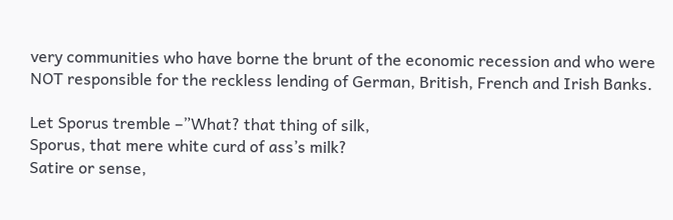very communities who have borne the brunt of the economic recession and who were NOT responsible for the reckless lending of German, British, French and Irish Banks.

Let Sporus tremble –”What? that thing of silk,
Sporus, that mere white curd of ass’s milk?
Satire or sense,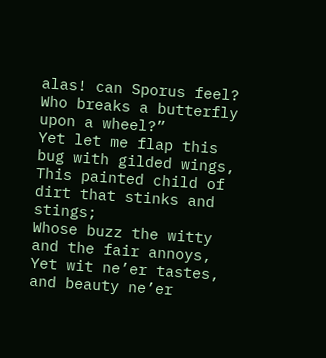alas! can Sporus feel?
Who breaks a butterfly upon a wheel?”
Yet let me flap this bug with gilded wings,
This painted child of dirt that stinks and stings;
Whose buzz the witty and the fair annoys,
Yet wit ne’er tastes, and beauty ne’er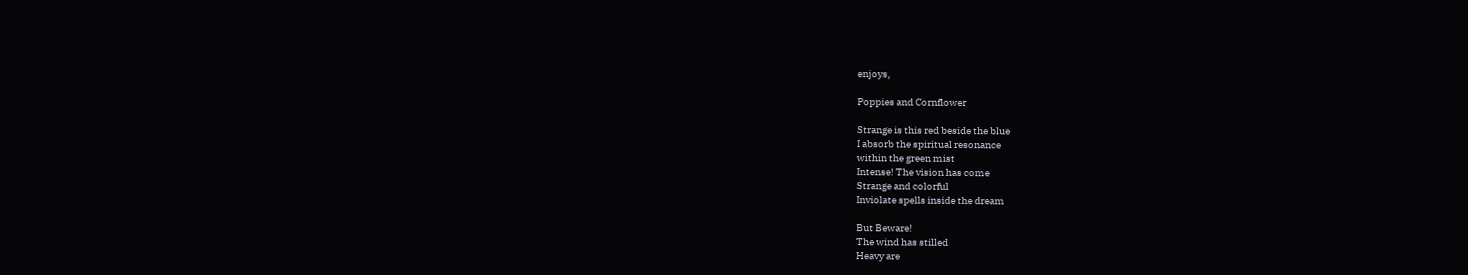enjoys,

Poppies and Cornflower

Strange is this red beside the blue
I absorb the spiritual resonance
within the green mist
Intense! The vision has come
Strange and colorful
Inviolate spells inside the dream

But Beware!
The wind has stilled
Heavy are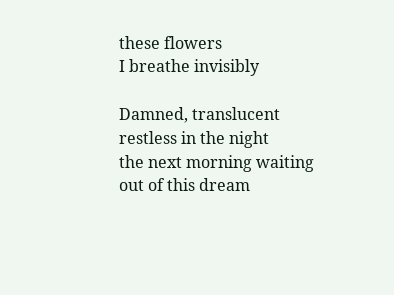these flowers
I breathe invisibly

Damned, translucent
restless in the night
the next morning waiting
out of this dream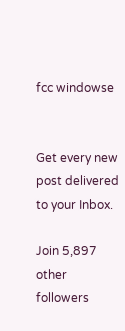fcc windowse


Get every new post delivered to your Inbox.

Join 5,897 other followers